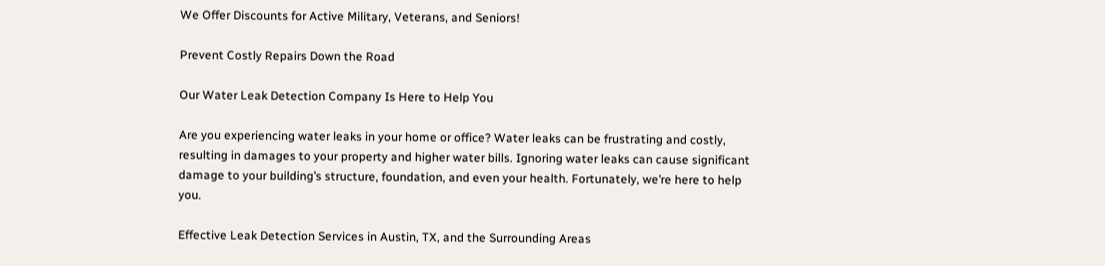We Offer Discounts for Active Military, Veterans, and Seniors!

Prevent Costly Repairs Down the Road

Our Water Leak Detection Company Is Here to Help You

Are you experiencing water leaks in your home or office? Water leaks can be frustrating and costly, resulting in damages to your property and higher water bills. Ignoring water leaks can cause significant damage to your building’s structure, foundation, and even your health. Fortunately, we’re here to help you.

Effective Leak Detection Services in Austin, TX, and the Surrounding Areas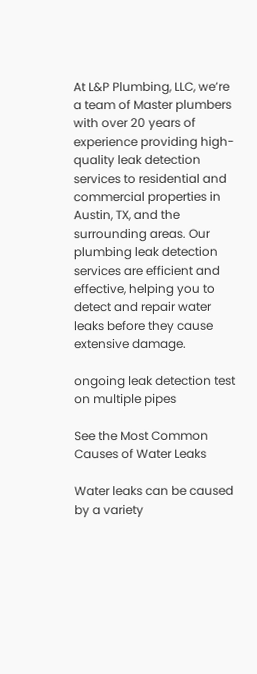At L&P Plumbing, LLC, we’re a team of Master plumbers with over 20 years of experience providing high-quality leak detection services to residential and commercial properties in Austin, TX, and the surrounding areas. Our plumbing leak detection services are efficient and effective, helping you to detect and repair water leaks before they cause extensive damage.

ongoing leak detection test on multiple pipes

See the Most Common Causes of Water Leaks

Water leaks can be caused by a variety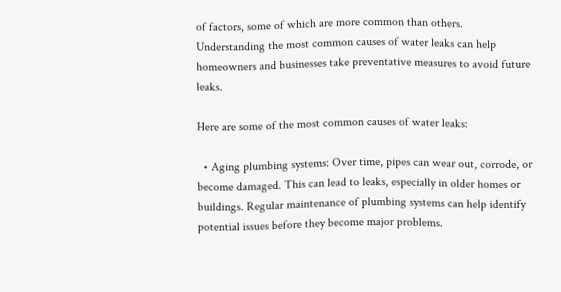of factors, some of which are more common than others. Understanding the most common causes of water leaks can help homeowners and businesses take preventative measures to avoid future leaks.

Here are some of the most common causes of water leaks:

  • Aging plumbing systems: Over time, pipes can wear out, corrode, or become damaged. This can lead to leaks, especially in older homes or buildings. Regular maintenance of plumbing systems can help identify potential issues before they become major problems.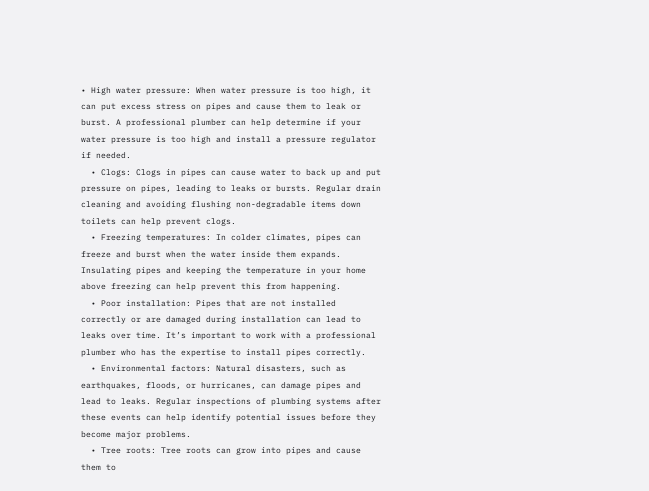• High water pressure: When water pressure is too high, it can put excess stress on pipes and cause them to leak or burst. A professional plumber can help determine if your water pressure is too high and install a pressure regulator if needed.
  • Clogs: Clogs in pipes can cause water to back up and put pressure on pipes, leading to leaks or bursts. Regular drain cleaning and avoiding flushing non-degradable items down toilets can help prevent clogs.
  • Freezing temperatures: In colder climates, pipes can freeze and burst when the water inside them expands. Insulating pipes and keeping the temperature in your home above freezing can help prevent this from happening.
  • Poor installation: Pipes that are not installed correctly or are damaged during installation can lead to leaks over time. It’s important to work with a professional plumber who has the expertise to install pipes correctly.
  • Environmental factors: Natural disasters, such as earthquakes, floods, or hurricanes, can damage pipes and lead to leaks. Regular inspections of plumbing systems after these events can help identify potential issues before they become major problems.
  • Tree roots: Tree roots can grow into pipes and cause them to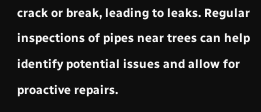crack or break, leading to leaks. Regular inspections of pipes near trees can help identify potential issues and allow for proactive repairs.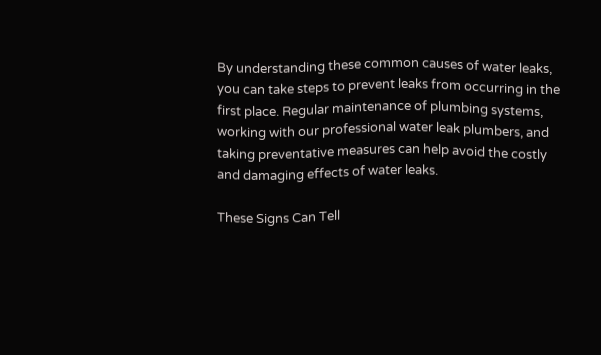By understanding these common causes of water leaks, you can take steps to prevent leaks from occurring in the first place. Regular maintenance of plumbing systems, working with our professional water leak plumbers, and taking preventative measures can help avoid the costly and damaging effects of water leaks.

These Signs Can Tell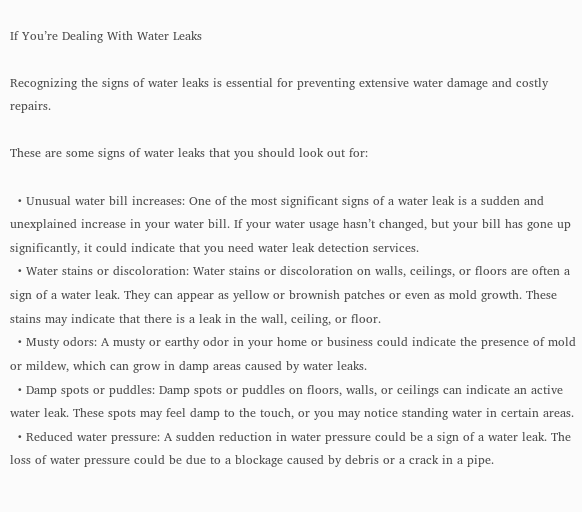If You’re Dealing With Water Leaks

Recognizing the signs of water leaks is essential for preventing extensive water damage and costly repairs.

These are some signs of water leaks that you should look out for:

  • Unusual water bill increases: One of the most significant signs of a water leak is a sudden and unexplained increase in your water bill. If your water usage hasn’t changed, but your bill has gone up significantly, it could indicate that you need water leak detection services.
  • Water stains or discoloration: Water stains or discoloration on walls, ceilings, or floors are often a sign of a water leak. They can appear as yellow or brownish patches or even as mold growth. These stains may indicate that there is a leak in the wall, ceiling, or floor.
  • Musty odors: A musty or earthy odor in your home or business could indicate the presence of mold or mildew, which can grow in damp areas caused by water leaks.
  • Damp spots or puddles: Damp spots or puddles on floors, walls, or ceilings can indicate an active water leak. These spots may feel damp to the touch, or you may notice standing water in certain areas.
  • Reduced water pressure: A sudden reduction in water pressure could be a sign of a water leak. The loss of water pressure could be due to a blockage caused by debris or a crack in a pipe.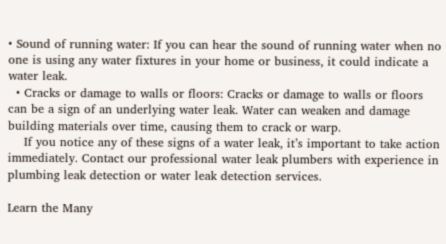• Sound of running water: If you can hear the sound of running water when no one is using any water fixtures in your home or business, it could indicate a water leak.
  • Cracks or damage to walls or floors: Cracks or damage to walls or floors can be a sign of an underlying water leak. Water can weaken and damage building materials over time, causing them to crack or warp.
    If you notice any of these signs of a water leak, it’s important to take action immediately. Contact our professional water leak plumbers with experience in plumbing leak detection or water leak detection services.

Learn the Many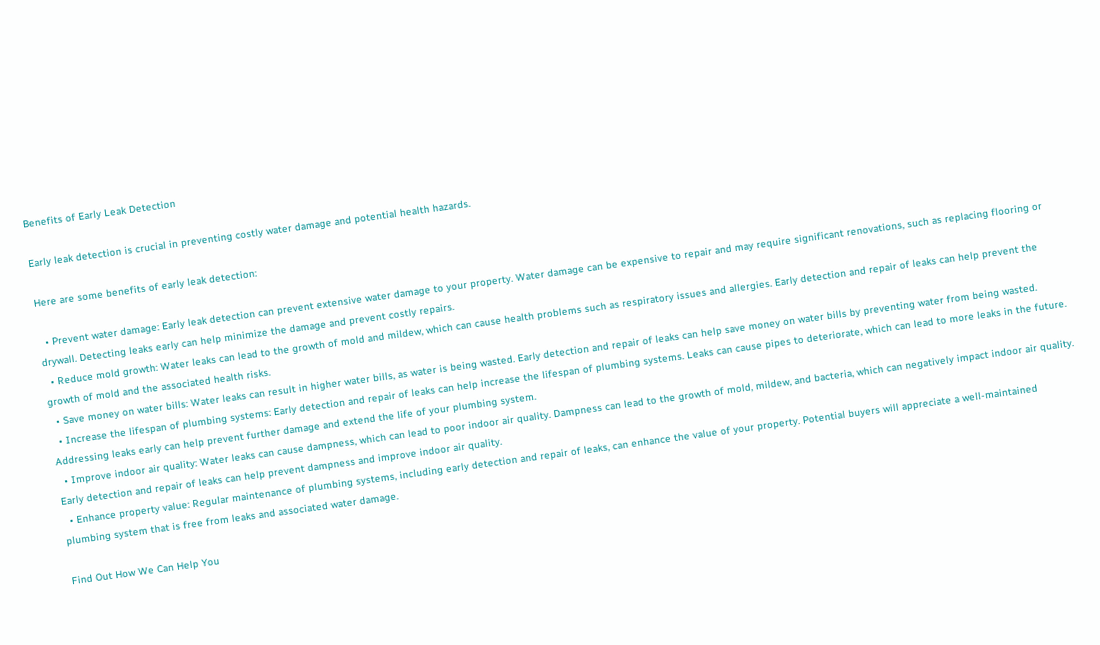Benefits of Early Leak Detection

Early leak detection is crucial in preventing costly water damage and potential health hazards.

Here are some benefits of early leak detection:

  • Prevent water damage: Early leak detection can prevent extensive water damage to your property. Water damage can be expensive to repair and may require significant renovations, such as replacing flooring or drywall. Detecting leaks early can help minimize the damage and prevent costly repairs.
  • Reduce mold growth: Water leaks can lead to the growth of mold and mildew, which can cause health problems such as respiratory issues and allergies. Early detection and repair of leaks can help prevent the growth of mold and the associated health risks.
  • Save money on water bills: Water leaks can result in higher water bills, as water is being wasted. Early detection and repair of leaks can help save money on water bills by preventing water from being wasted.
  • Increase the lifespan of plumbing systems: Early detection and repair of leaks can help increase the lifespan of plumbing systems. Leaks can cause pipes to deteriorate, which can lead to more leaks in the future. Addressing leaks early can help prevent further damage and extend the life of your plumbing system.
  • Improve indoor air quality: Water leaks can cause dampness, which can lead to poor indoor air quality. Dampness can lead to the growth of mold, mildew, and bacteria, which can negatively impact indoor air quality. Early detection and repair of leaks can help prevent dampness and improve indoor air quality.
  • Enhance property value: Regular maintenance of plumbing systems, including early detection and repair of leaks, can enhance the value of your property. Potential buyers will appreciate a well-maintained plumbing system that is free from leaks and associated water damage.

Find Out How We Can Help You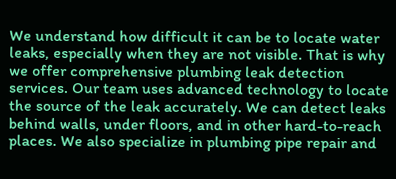We understand how difficult it can be to locate water leaks, especially when they are not visible. That is why we offer comprehensive plumbing leak detection services. Our team uses advanced technology to locate the source of the leak accurately. We can detect leaks behind walls, under floors, and in other hard-to-reach places. We also specialize in plumbing pipe repair and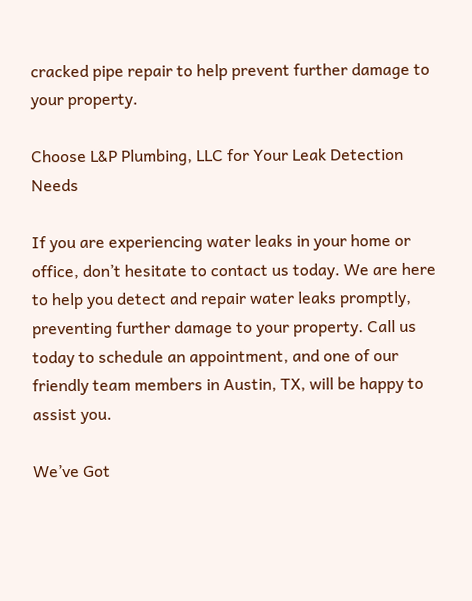cracked pipe repair to help prevent further damage to your property.

Choose L&P Plumbing, LLC for Your Leak Detection Needs

If you are experiencing water leaks in your home or office, don’t hesitate to contact us today. We are here to help you detect and repair water leaks promptly, preventing further damage to your property. Call us today to schedule an appointment, and one of our friendly team members in Austin, TX, will be happy to assist you.

We’ve Got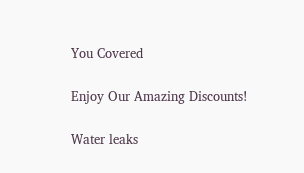You Covered

Enjoy Our Amazing Discounts!

Water leaks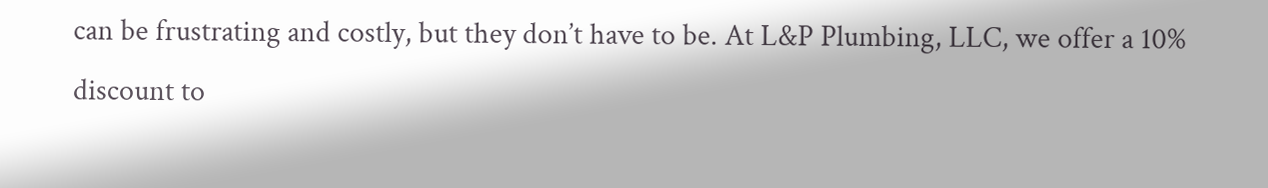can be frustrating and costly, but they don’t have to be. At L&P Plumbing, LLC, we offer a 10% discount to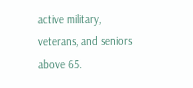active military, veterans, and seniors above 65.